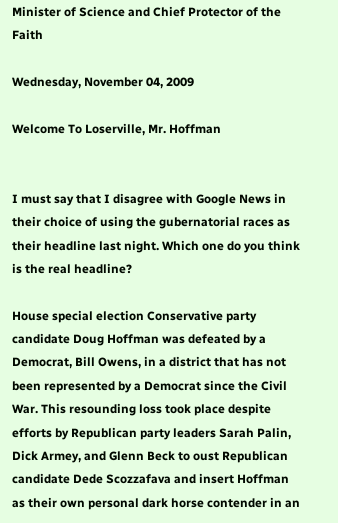Minister of Science and Chief Protector of the Faith

Wednesday, November 04, 2009

Welcome To Loserville, Mr. Hoffman


I must say that I disagree with Google News in their choice of using the gubernatorial races as their headline last night. Which one do you think is the real headline?

House special election Conservative party candidate Doug Hoffman was defeated by a Democrat, Bill Owens, in a district that has not been represented by a Democrat since the Civil War. This resounding loss took place despite efforts by Republican party leaders Sarah Palin, Dick Armey, and Glenn Beck to oust Republican candidate Dede Scozzafava and insert Hoffman as their own personal dark horse contender in an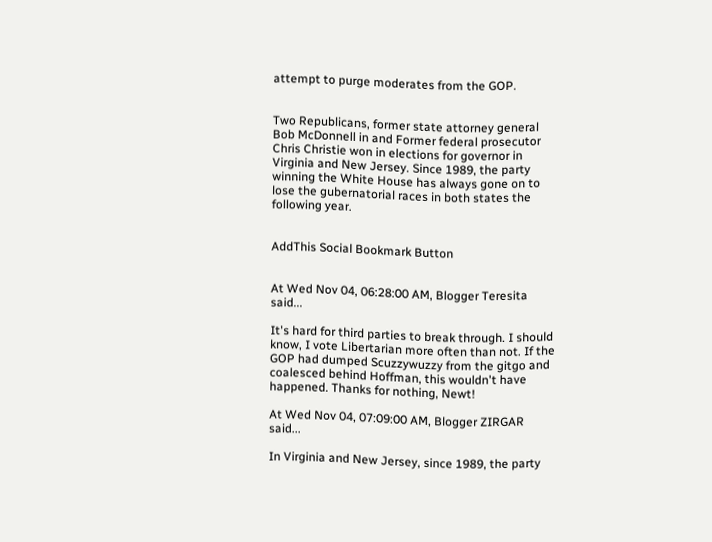attempt to purge moderates from the GOP.


Two Republicans, former state attorney general Bob McDonnell in and Former federal prosecutor Chris Christie won in elections for governor in Virginia and New Jersey. Since 1989, the party winning the White House has always gone on to lose the gubernatorial races in both states the following year.


AddThis Social Bookmark Button


At Wed Nov 04, 06:28:00 AM, Blogger Teresita said...

It's hard for third parties to break through. I should know, I vote Libertarian more often than not. If the GOP had dumped Scuzzywuzzy from the gitgo and coalesced behind Hoffman, this wouldn't have happened. Thanks for nothing, Newt!

At Wed Nov 04, 07:09:00 AM, Blogger ZIRGAR said...

In Virginia and New Jersey, since 1989, the party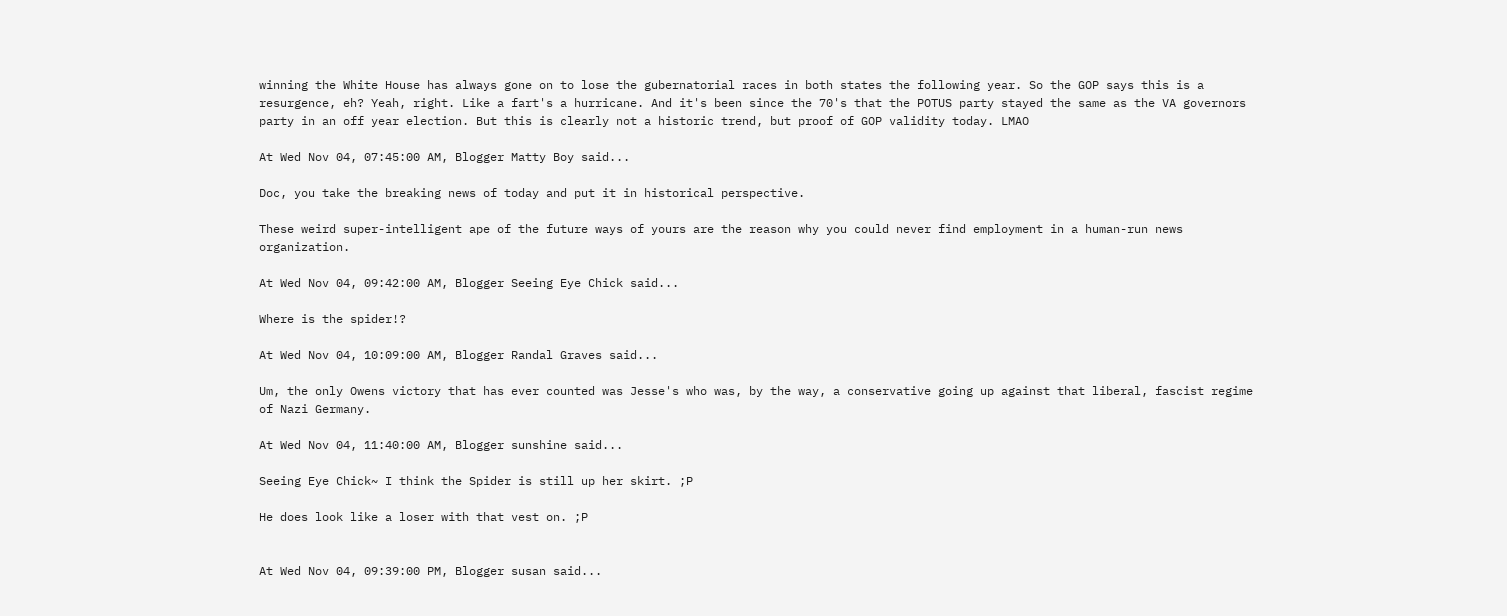winning the White House has always gone on to lose the gubernatorial races in both states the following year. So the GOP says this is a resurgence, eh? Yeah, right. Like a fart's a hurricane. And it's been since the 70's that the POTUS party stayed the same as the VA governors party in an off year election. But this is clearly not a historic trend, but proof of GOP validity today. LMAO

At Wed Nov 04, 07:45:00 AM, Blogger Matty Boy said...

Doc, you take the breaking news of today and put it in historical perspective.

These weird super-intelligent ape of the future ways of yours are the reason why you could never find employment in a human-run news organization.

At Wed Nov 04, 09:42:00 AM, Blogger Seeing Eye Chick said...

Where is the spider!?

At Wed Nov 04, 10:09:00 AM, Blogger Randal Graves said...

Um, the only Owens victory that has ever counted was Jesse's who was, by the way, a conservative going up against that liberal, fascist regime of Nazi Germany.

At Wed Nov 04, 11:40:00 AM, Blogger sunshine said...

Seeing Eye Chick~ I think the Spider is still up her skirt. ;P

He does look like a loser with that vest on. ;P


At Wed Nov 04, 09:39:00 PM, Blogger susan said...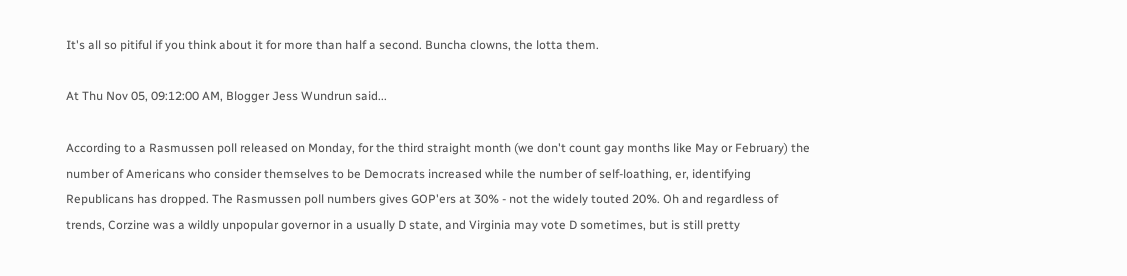It's all so pitiful if you think about it for more than half a second. Buncha clowns, the lotta them.

At Thu Nov 05, 09:12:00 AM, Blogger Jess Wundrun said...

According to a Rasmussen poll released on Monday, for the third straight month (we don't count gay months like May or February) the number of Americans who consider themselves to be Democrats increased while the number of self-loathing, er, identifying Republicans has dropped. The Rasmussen poll numbers gives GOP'ers at 30% - not the widely touted 20%. Oh and regardless of trends, Corzine was a wildly unpopular governor in a usually D state, and Virginia may vote D sometimes, but is still pretty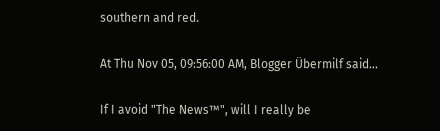southern and red.

At Thu Nov 05, 09:56:00 AM, Blogger Übermilf said...

If I avoid "The News™", will I really be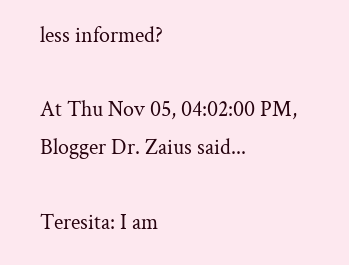less informed?

At Thu Nov 05, 04:02:00 PM, Blogger Dr. Zaius said...

Teresita: I am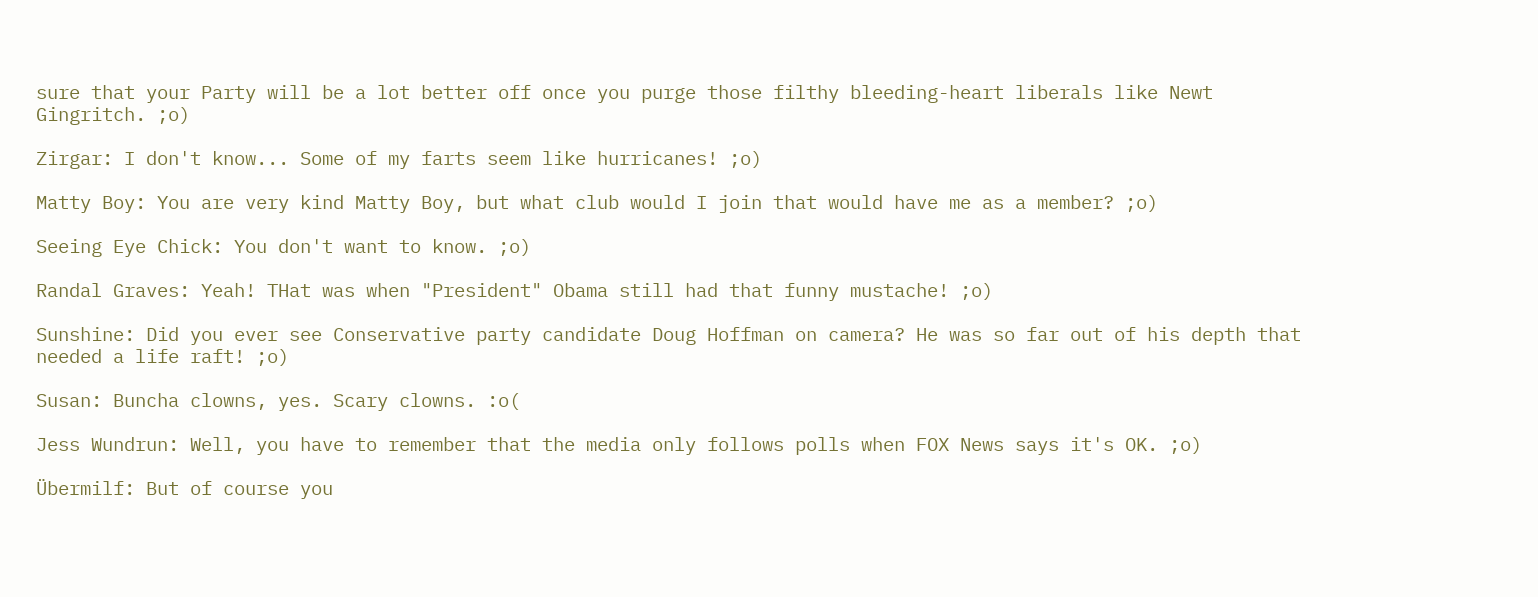sure that your Party will be a lot better off once you purge those filthy bleeding-heart liberals like Newt Gingritch. ;o)

Zirgar: I don't know... Some of my farts seem like hurricanes! ;o)

Matty Boy: You are very kind Matty Boy, but what club would I join that would have me as a member? ;o)

Seeing Eye Chick: You don't want to know. ;o)

Randal Graves: Yeah! THat was when "President" Obama still had that funny mustache! ;o)

Sunshine: Did you ever see Conservative party candidate Doug Hoffman on camera? He was so far out of his depth that needed a life raft! ;o)

Susan: Buncha clowns, yes. Scary clowns. :o(

Jess Wundrun: Well, you have to remember that the media only follows polls when FOX News says it's OK. ;o)

Übermilf: But of course you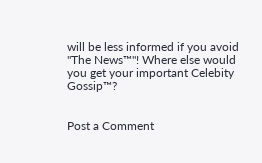will be less informed if you avoid "The News™"! Where else would you get your important Celebity Gossip™?


Post a Comment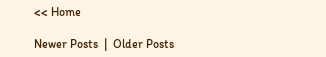<< Home

Newer Posts  |  Older Posts